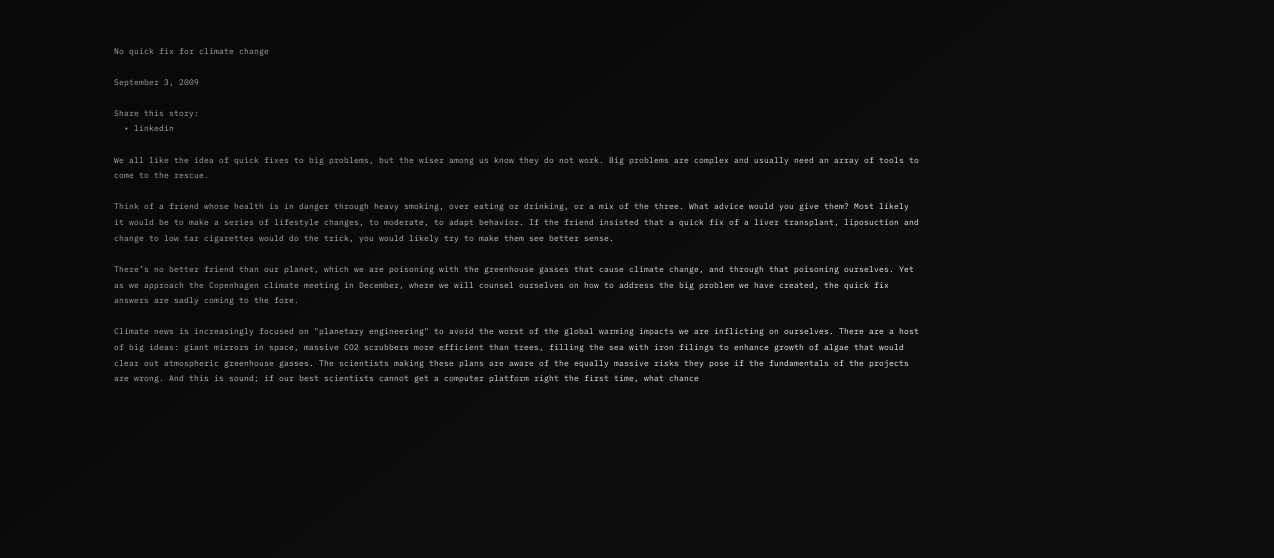No quick fix for climate change

September 3, 2009

Share this story:
  • linkedin

We all like the idea of quick fixes to big problems, but the wiser among us know they do not work. Big problems are complex and usually need an array of tools to come to the rescue.

Think of a friend whose health is in danger through heavy smoking, over eating or drinking, or a mix of the three. What advice would you give them? Most likely it would be to make a series of lifestyle changes, to moderate, to adapt behavior. If the friend insisted that a quick fix of a liver transplant, liposuction and change to low tar cigarettes would do the trick, you would likely try to make them see better sense.

There’s no better friend than our planet, which we are poisoning with the greenhouse gasses that cause climate change, and through that poisoning ourselves. Yet as we approach the Copenhagen climate meeting in December, where we will counsel ourselves on how to address the big problem we have created, the quick fix answers are sadly coming to the fore.

Climate news is increasingly focused on "planetary engineering" to avoid the worst of the global warming impacts we are inflicting on ourselves. There are a host of big ideas: giant mirrors in space, massive CO2 scrubbers more efficient than trees, filling the sea with iron filings to enhance growth of algae that would clear out atmospheric greenhouse gasses. The scientists making these plans are aware of the equally massive risks they pose if the fundamentals of the projects are wrong. And this is sound; if our best scientists cannot get a computer platform right the first time, what chance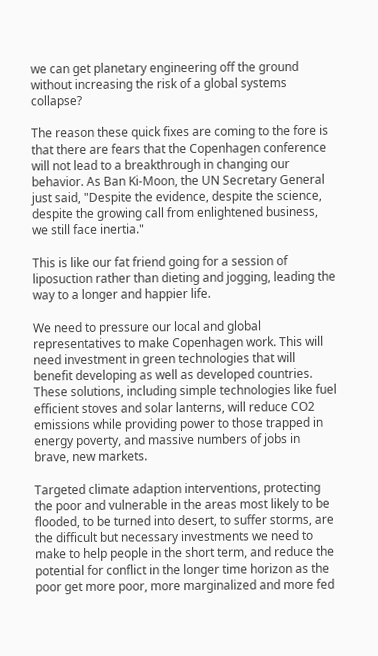we can get planetary engineering off the ground without increasing the risk of a global systems collapse?

The reason these quick fixes are coming to the fore is that there are fears that the Copenhagen conference will not lead to a breakthrough in changing our behavior. As Ban Ki-Moon, the UN Secretary General just said, "Despite the evidence, despite the science, despite the growing call from enlightened business, we still face inertia."

This is like our fat friend going for a session of liposuction rather than dieting and jogging, leading the way to a longer and happier life.

We need to pressure our local and global representatives to make Copenhagen work. This will need investment in green technologies that will benefit developing as well as developed countries. These solutions, including simple technologies like fuel efficient stoves and solar lanterns, will reduce CO2 emissions while providing power to those trapped in energy poverty, and massive numbers of jobs in brave, new markets.

Targeted climate adaption interventions, protecting the poor and vulnerable in the areas most likely to be flooded, to be turned into desert, to suffer storms, are the difficult but necessary investments we need to make to help people in the short term, and reduce the potential for conflict in the longer time horizon as the poor get more poor, more marginalized and more fed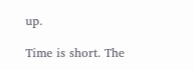up.

Time is short. The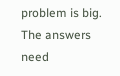problem is big. The answers need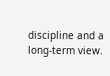discipline and a long-term view.